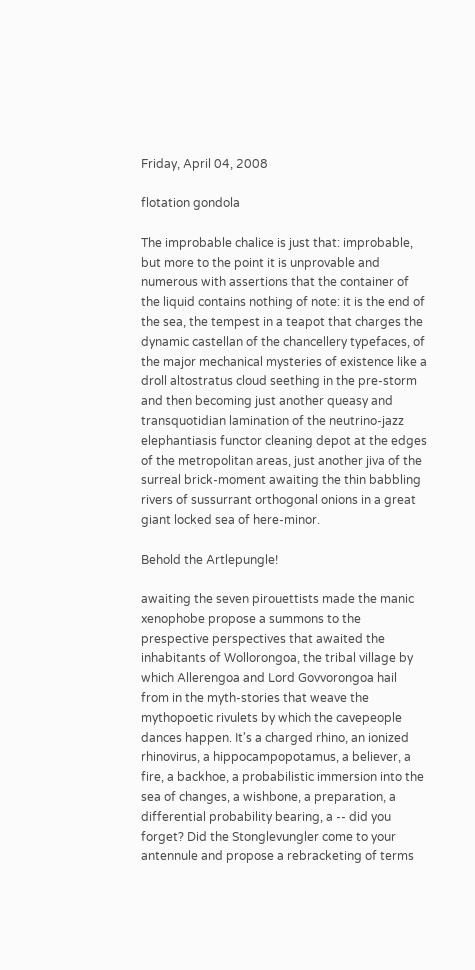Friday, April 04, 2008

flotation gondola

The improbable chalice is just that: improbable, but more to the point it is unprovable and numerous with assertions that the container of the liquid contains nothing of note: it is the end of the sea, the tempest in a teapot that charges the dynamic castellan of the chancellery typefaces, of the major mechanical mysteries of existence like a droll altostratus cloud seething in the pre-storm and then becoming just another queasy and transquotidian lamination of the neutrino-jazz elephantiasis functor cleaning depot at the edges of the metropolitan areas, just another jiva of the surreal brick-moment awaiting the thin babbling rivers of sussurrant orthogonal onions in a great giant locked sea of here-minor.

Behold the Artlepungle!

awaiting the seven pirouettists made the manic xenophobe propose a summons to the prespective perspectives that awaited the inhabitants of Wollorongoa, the tribal village by which Allerengoa and Lord Govvorongoa hail from in the myth-stories that weave the mythopoetic rivulets by which the cavepeople dances happen. It's a charged rhino, an ionized rhinovirus, a hippocampopotamus, a believer, a fire, a backhoe, a probabilistic immersion into the sea of changes, a wishbone, a preparation, a differential probability bearing, a -- did you forget? Did the Stonglevungler come to your antennule and propose a rebracketing of terms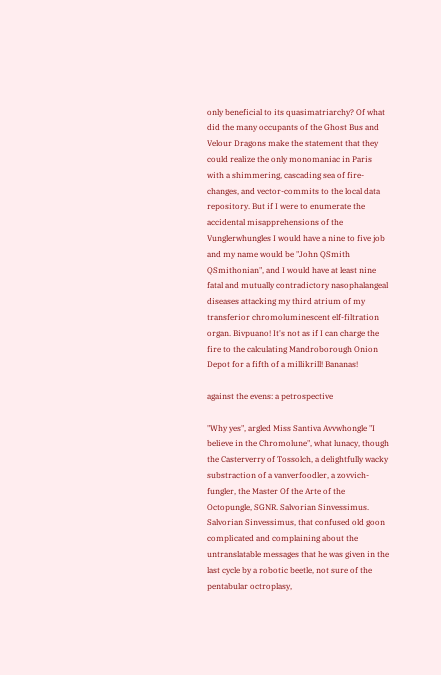only beneficial to its quasimatriarchy? Of what did the many occupants of the Ghost Bus and Velour Dragons make the statement that they could realize the only monomaniac in Paris with a shimmering, cascading sea of fire-changes, and vector-commits to the local data repository. But if I were to enumerate the accidental misapprehensions of the Vunglerwhungles I would have a nine to five job and my name would be "John QSmith QSmithonian", and I would have at least nine fatal and mutually contradictory nasophalangeal diseases attacking my third atrium of my transferior chromoluminescent elf-filtration organ. Bivpuano! It's not as if I can charge the fire to the calculating Mandroborough Onion Depot for a fifth of a millikrill! Bananas!

against the evens: a petrospective

"Why yes", argled Miss Santiva Avvwhongle "I believe in the Chromolune", what lunacy, though the Casterverry of Tossolch, a delightfully wacky substraction of a vanverfoodler, a zovvich-fungler, the Master Of the Arte of the Octopungle, SGNR. Salvorian Sinvessimus. Salvorian Sinvessimus, that confused old goon complicated and complaining about the untranslatable messages that he was given in the last cycle by a robotic beetle, not sure of the pentabular octroplasy,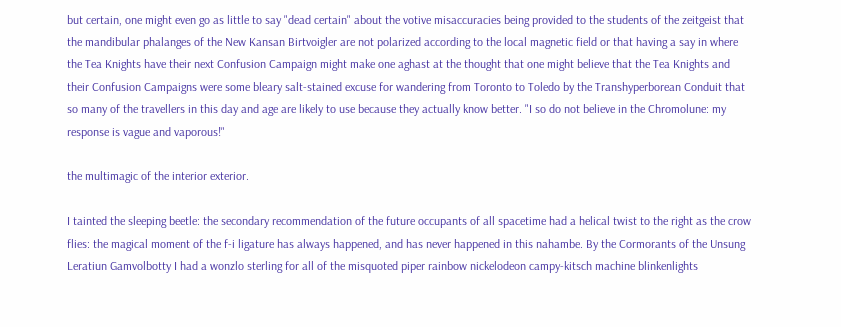but certain, one might even go as little to say "dead certain" about the votive misaccuracies being provided to the students of the zeitgeist that the mandibular phalanges of the New Kansan Birtvoigler are not polarized according to the local magnetic field or that having a say in where the Tea Knights have their next Confusion Campaign might make one aghast at the thought that one might believe that the Tea Knights and their Confusion Campaigns were some bleary salt-stained excuse for wandering from Toronto to Toledo by the Transhyperborean Conduit that so many of the travellers in this day and age are likely to use because they actually know better. "I so do not believe in the Chromolune: my response is vague and vaporous!"

the multimagic of the interior exterior.

I tainted the sleeping beetle: the secondary recommendation of the future occupants of all spacetime had a helical twist to the right as the crow flies: the magical moment of the f-i ligature has always happened, and has never happened in this nahambe. By the Cormorants of the Unsung Leratiun Gamvolbotty I had a wonzlo sterling for all of the misquoted piper rainbow nickelodeon campy-kitsch machine blinkenlights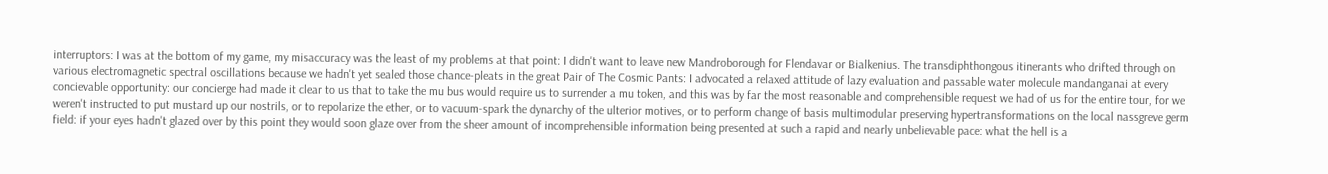interruptors: I was at the bottom of my game, my misaccuracy was the least of my problems at that point: I didn't want to leave new Mandroborough for Flendavar or Bialkenius. The transdiphthongous itinerants who drifted through on various electromagnetic spectral oscillations because we hadn't yet sealed those chance-pleats in the great Pair of The Cosmic Pants: I advocated a relaxed attitude of lazy evaluation and passable water molecule mandanganai at every concievable opportunity: our concierge had made it clear to us that to take the mu bus would require us to surrender a mu token, and this was by far the most reasonable and comprehensible request we had of us for the entire tour, for we weren't instructed to put mustard up our nostrils, or to repolarize the ether, or to vacuum-spark the dynarchy of the ulterior motives, or to perform change of basis multimodular preserving hypertransformations on the local nassgreve germ field: if your eyes hadn't glazed over by this point they would soon glaze over from the sheer amount of incomprehensible information being presented at such a rapid and nearly unbelievable pace: what the hell is a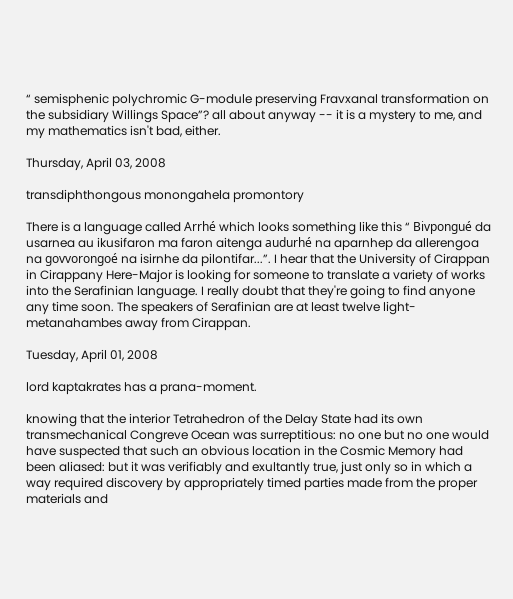“ semisphenic polychromic G-module preserving Fravxanal transformation on the subsidiary Willings Space”? all about anyway -- it is a mystery to me, and my mathematics isn't bad, either.

Thursday, April 03, 2008

transdiphthongous monongahela promontory

There is a language called Arrhé which looks something like this “ Bivpongué da usarnea au ikusifaron ma faron aitenga audurhé na aparnhep da allerengoa na govvorongoé na isirnhe da pilontifar...”. I hear that the University of Cirappan in Cirappany Here-Major is looking for someone to translate a variety of works into the Serafinian language. I really doubt that they're going to find anyone any time soon. The speakers of Serafinian are at least twelve light-metanahambes away from Cirappan.

Tuesday, April 01, 2008

lord kaptakrates has a prana-moment.

knowing that the interior Tetrahedron of the Delay State had its own transmechanical Congreve Ocean was surreptitious: no one but no one would have suspected that such an obvious location in the Cosmic Memory had been aliased: but it was verifiably and exultantly true, just only so in which a way required discovery by appropriately timed parties made from the proper materials and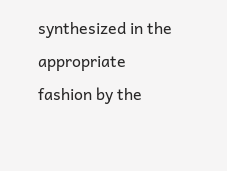synthesized in the appropriate fashion by the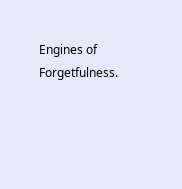Engines of Forgetfulness.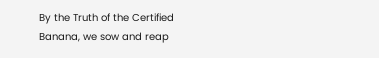By the Truth of the Certified Banana, we sow and reap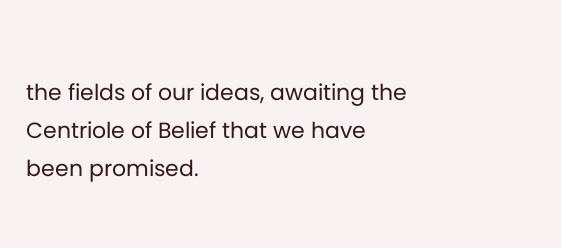the fields of our ideas, awaiting the Centriole of Belief that we have been promised.